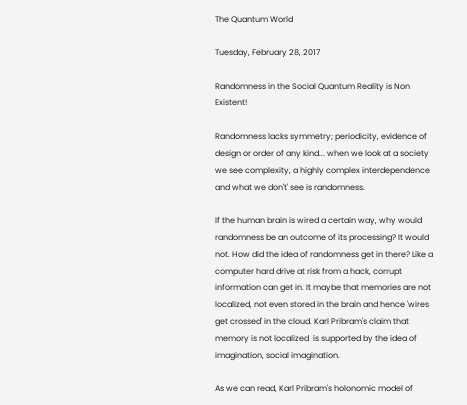The Quantum World

Tuesday, February 28, 2017

Randomness in the Social Quantum Reality is Non Existent!

Randomness lacks symmetry; periodicity, evidence of design or order of any kind... when we look at a society we see complexity, a highly complex interdependence and what we don't' see is randomness.

If the human brain is wired a certain way, why would randomness be an outcome of its processing? It would not. How did the idea of randomness get in there? Like a computer hard drive at risk from a hack, corrupt information can get in. It maybe that memories are not localized, not even stored in the brain and hence 'wires get crossed' in the cloud. Karl Pribram's claim that memory is not localized  is supported by the idea of imagination, social imagination.

As we can read, Karl Pribram's holonomic model of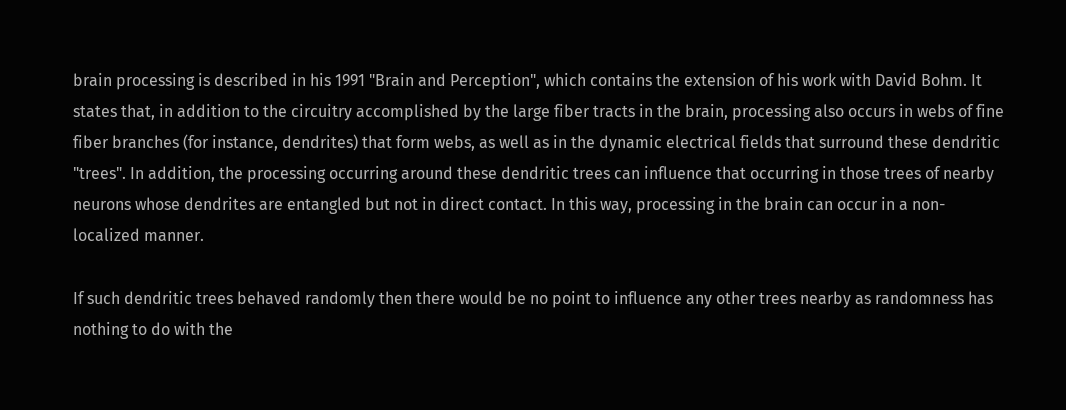brain processing is described in his 1991 "Brain and Perception", which contains the extension of his work with David Bohm. It states that, in addition to the circuitry accomplished by the large fiber tracts in the brain, processing also occurs in webs of fine fiber branches (for instance, dendrites) that form webs, as well as in the dynamic electrical fields that surround these dendritic "trees". In addition, the processing occurring around these dendritic trees can influence that occurring in those trees of nearby neurons whose dendrites are entangled but not in direct contact. In this way, processing in the brain can occur in a non-localized manner.

If such dendritic trees behaved randomly then there would be no point to influence any other trees nearby as randomness has nothing to do with the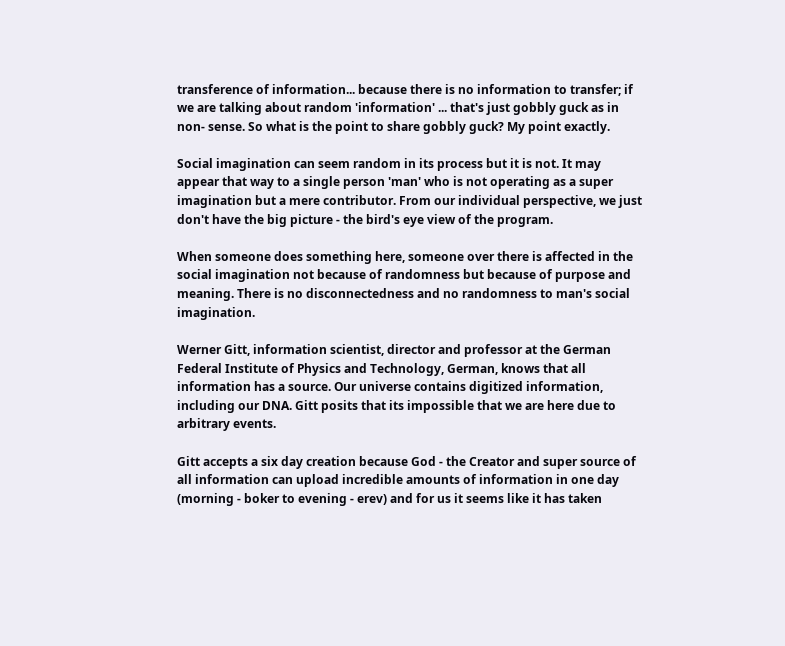transference of information... because there is no information to transfer; if we are talking about random 'information' ... that's just gobbly guck as in non- sense. So what is the point to share gobbly guck? My point exactly.

Social imagination can seem random in its process but it is not. It may appear that way to a single person 'man' who is not operating as a super imagination but a mere contributor. From our individual perspective, we just don't have the big picture - the bird's eye view of the program.

When someone does something here, someone over there is affected in the social imagination not because of randomness but because of purpose and meaning. There is no disconnectedness and no randomness to man's social imagination.

Werner Gitt, information scientist, director and professor at the German Federal Institute of Physics and Technology, German, knows that all information has a source. Our universe contains digitized information, including our DNA. Gitt posits that its impossible that we are here due to arbitrary events.

Gitt accepts a six day creation because God - the Creator and super source of all information can upload incredible amounts of information in one day (morning - boker to evening - erev) and for us it seems like it has taken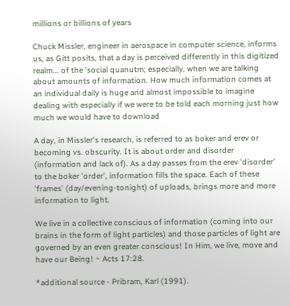millions or billions of years

Chuck Missler, engineer in aerospace in computer science, informs us, as Gitt posits, that a day is perceived differently in this digitized realm... of the 'social quanutm; especially, when we are talking about amounts of information. How much information comes at an individual daily is huge and almost impossible to imagine dealing with especially if we were to be told each morning just how much we would have to download

A day, in Missler's research, is referred to as boker and erev or becoming vs. obscurity. It is about order and disorder (information and lack of). As a day passes from the erev 'disorder' to the boker 'order', information fills the space. Each of these 'frames' (day/evening-tonight) of uploads, brings more and more information to light.

We live in a collective conscious of information (coming into our brains in the form of light particles) and those particles of light are governed by an even greater conscious! In Him, we live, move and have our Being! ~ Acts 17:28.

*additional source - Pribram, Karl (1991).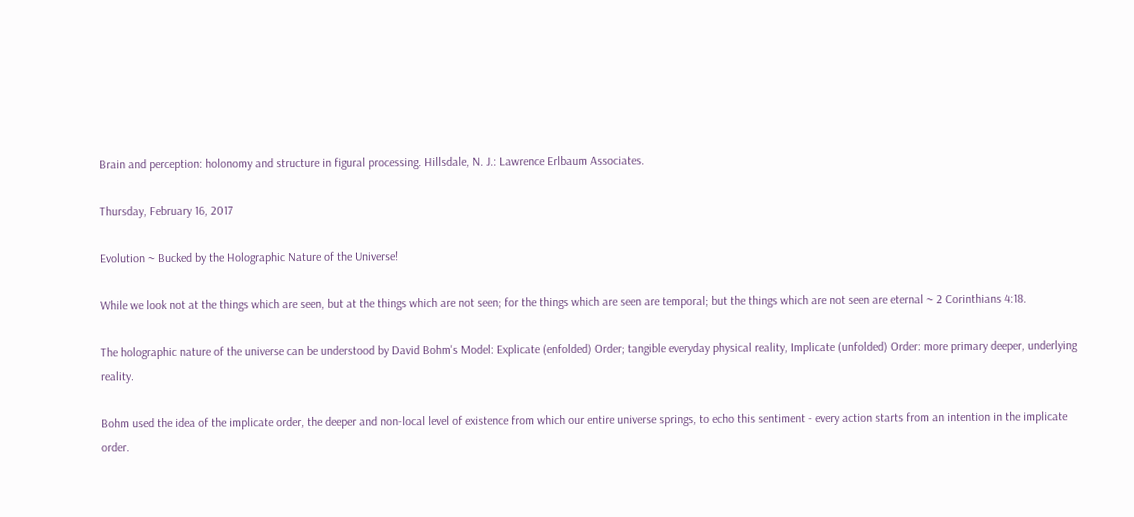Brain and perception: holonomy and structure in figural processing. Hillsdale, N. J.: Lawrence Erlbaum Associates.

Thursday, February 16, 2017

Evolution ~ Bucked by the Holographic Nature of the Universe!

While we look not at the things which are seen, but at the things which are not seen; for the things which are seen are temporal; but the things which are not seen are eternal ~ 2 Corinthians 4:18.

The holographic nature of the universe can be understood by David Bohm's Model: Explicate (enfolded) Order; tangible everyday physical reality, Implicate (unfolded) Order: more primary deeper, underlying reality.

Bohm used the idea of the implicate order, the deeper and non-local level of existence from which our entire universe springs, to echo this sentiment - every action starts from an intention in the implicate order.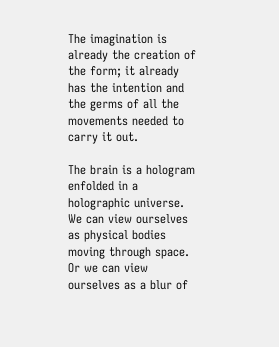The imagination is already the creation of the form; it already has the intention and the germs of all the movements needed to carry it out.

The brain is a hologram enfolded in a holographic universe. We can view ourselves as physical bodies moving through space. Or we can view ourselves as a blur of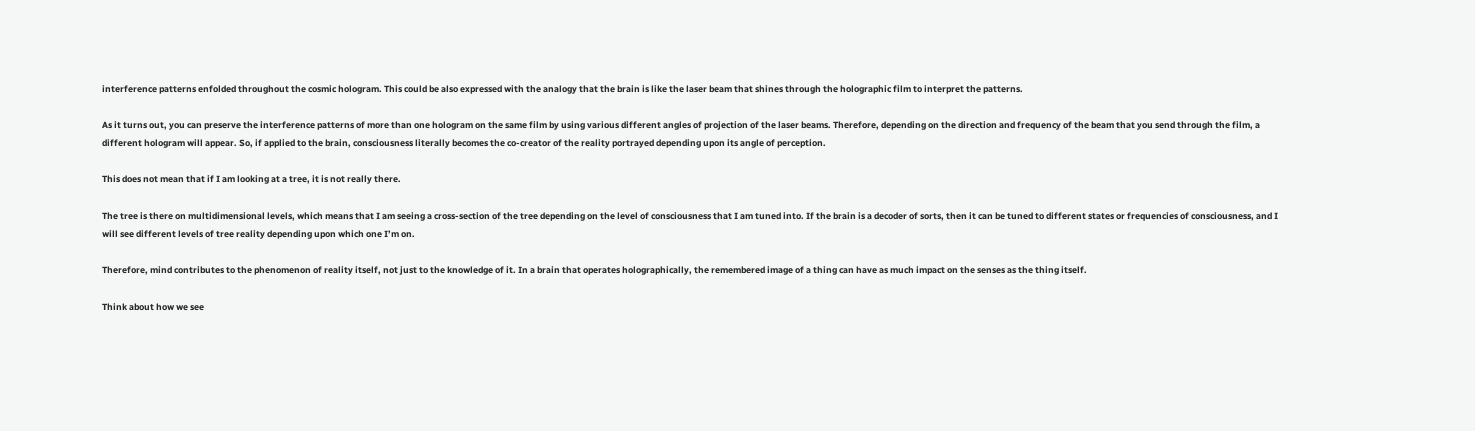interference patterns enfolded throughout the cosmic hologram. This could be also expressed with the analogy that the brain is like the laser beam that shines through the holographic film to interpret the patterns.

As it turns out, you can preserve the interference patterns of more than one hologram on the same film by using various different angles of projection of the laser beams. Therefore, depending on the direction and frequency of the beam that you send through the film, a different hologram will appear. So, if applied to the brain, consciousness literally becomes the co-creator of the reality portrayed depending upon its angle of perception.

This does not mean that if I am looking at a tree, it is not really there.

The tree is there on multidimensional levels, which means that I am seeing a cross-section of the tree depending on the level of consciousness that I am tuned into. If the brain is a decoder of sorts, then it can be tuned to different states or frequencies of consciousness, and I will see different levels of tree reality depending upon which one I’m on.

Therefore, mind contributes to the phenomenon of reality itself, not just to the knowledge of it. In a brain that operates holographically, the remembered image of a thing can have as much impact on the senses as the thing itself.

Think about how we see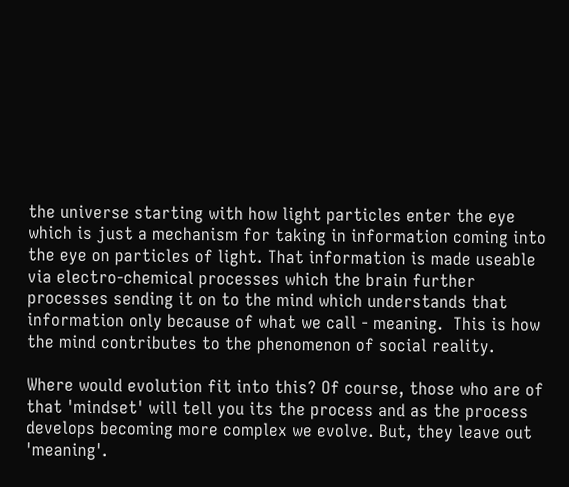the universe starting with how light particles enter the eye which is just a mechanism for taking in information coming into the eye on particles of light. That information is made useable via electro-chemical processes which the brain further processes sending it on to the mind which understands that information only because of what we call - meaning.  This is how the mind contributes to the phenomenon of social reality.

Where would evolution fit into this? Of course, those who are of that 'mindset' will tell you its the process and as the process develops becoming more complex we evolve. But, they leave out 'meaning'.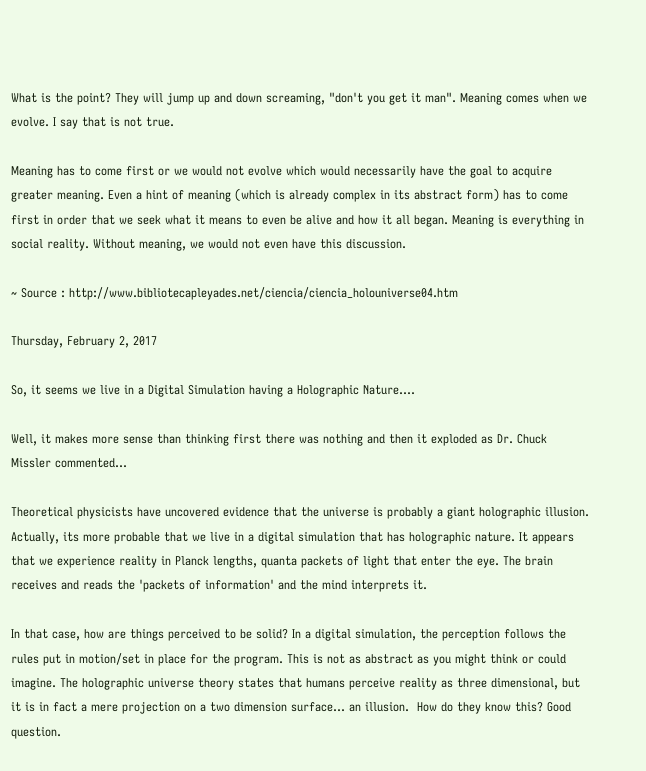What is the point? They will jump up and down screaming, "don't you get it man". Meaning comes when we evolve. I say that is not true.

Meaning has to come first or we would not evolve which would necessarily have the goal to acquire greater meaning. Even a hint of meaning (which is already complex in its abstract form) has to come first in order that we seek what it means to even be alive and how it all began. Meaning is everything in social reality. Without meaning, we would not even have this discussion.

~ Source : http://www.bibliotecapleyades.net/ciencia/ciencia_holouniverse04.htm

Thursday, February 2, 2017

So, it seems we live in a Digital Simulation having a Holographic Nature....

Well, it makes more sense than thinking first there was nothing and then it exploded as Dr. Chuck Missler commented...

Theoretical physicists have uncovered evidence that the universe is probably a giant holographic illusion. Actually, its more probable that we live in a digital simulation that has holographic nature. It appears that we experience reality in Planck lengths, quanta packets of light that enter the eye. The brain receives and reads the 'packets of information' and the mind interprets it.

In that case, how are things perceived to be solid? In a digital simulation, the perception follows the rules put in motion/set in place for the program. This is not as abstract as you might think or could imagine. The holographic universe theory states that humans perceive reality as three dimensional, but it is in fact a mere projection on a two dimension surface... an illusion.  How do they know this? Good question.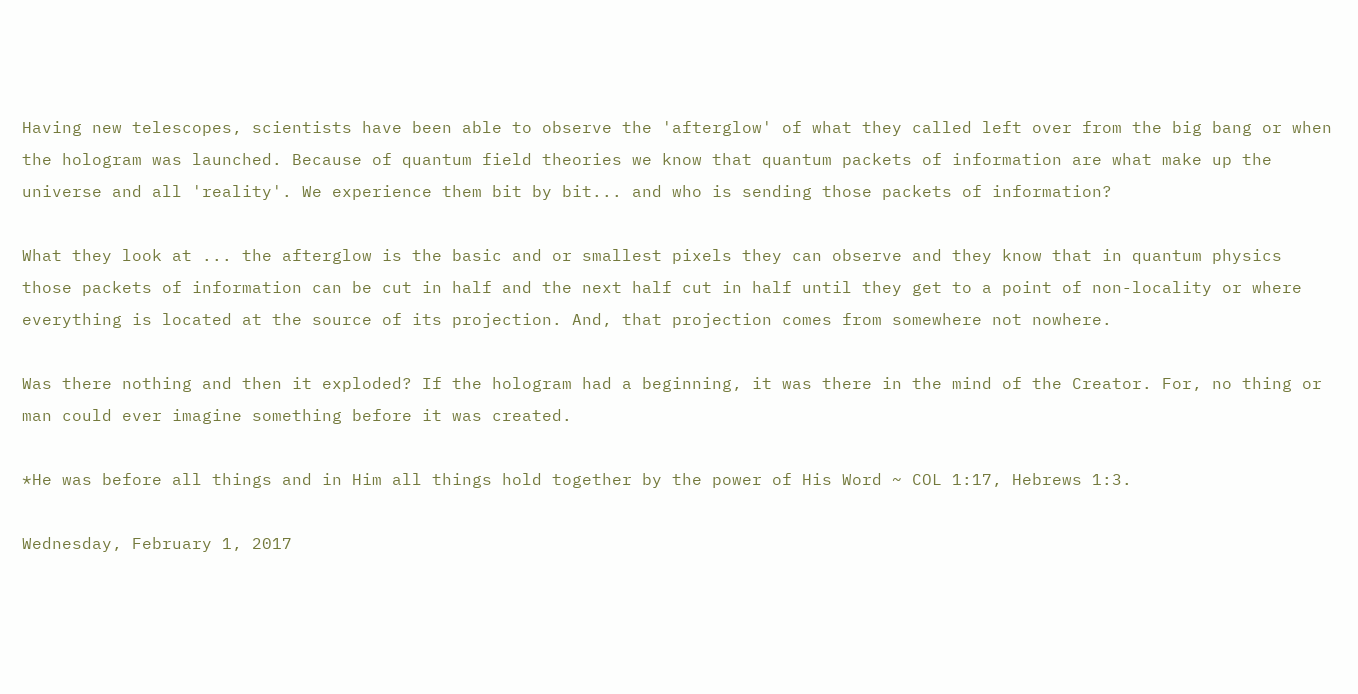Having new telescopes, scientists have been able to observe the 'afterglow' of what they called left over from the big bang or when the hologram was launched. Because of quantum field theories we know that quantum packets of information are what make up the universe and all 'reality'. We experience them bit by bit... and who is sending those packets of information?

What they look at ... the afterglow is the basic and or smallest pixels they can observe and they know that in quantum physics those packets of information can be cut in half and the next half cut in half until they get to a point of non-locality or where everything is located at the source of its projection. And, that projection comes from somewhere not nowhere.

Was there nothing and then it exploded? If the hologram had a beginning, it was there in the mind of the Creator. For, no thing or man could ever imagine something before it was created.

*He was before all things and in Him all things hold together by the power of His Word ~ COL 1:17, Hebrews 1:3.

Wednesday, February 1, 2017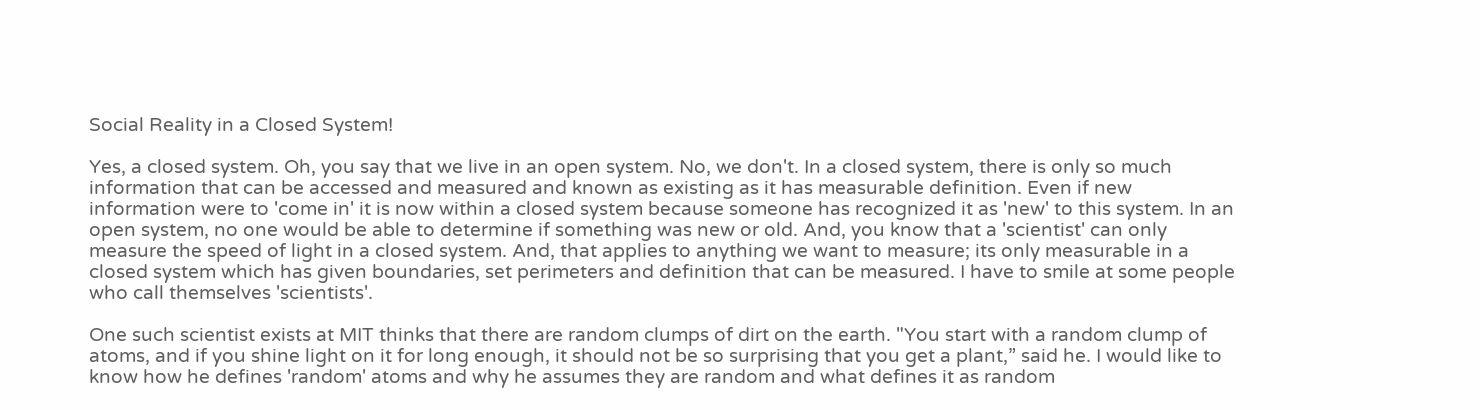Social Reality in a Closed System!

Yes, a closed system. Oh, you say that we live in an open system. No, we don't. In a closed system, there is only so much information that can be accessed and measured and known as existing as it has measurable definition. Even if new information were to 'come in' it is now within a closed system because someone has recognized it as 'new' to this system. In an open system, no one would be able to determine if something was new or old. And, you know that a 'scientist' can only measure the speed of light in a closed system. And, that applies to anything we want to measure; its only measurable in a closed system which has given boundaries, set perimeters and definition that can be measured. I have to smile at some people who call themselves 'scientists'.

One such scientist exists at MIT thinks that there are random clumps of dirt on the earth. "You start with a random clump of atoms, and if you shine light on it for long enough, it should not be so surprising that you get a plant,” said he. I would like to know how he defines 'random' atoms and why he assumes they are random and what defines it as random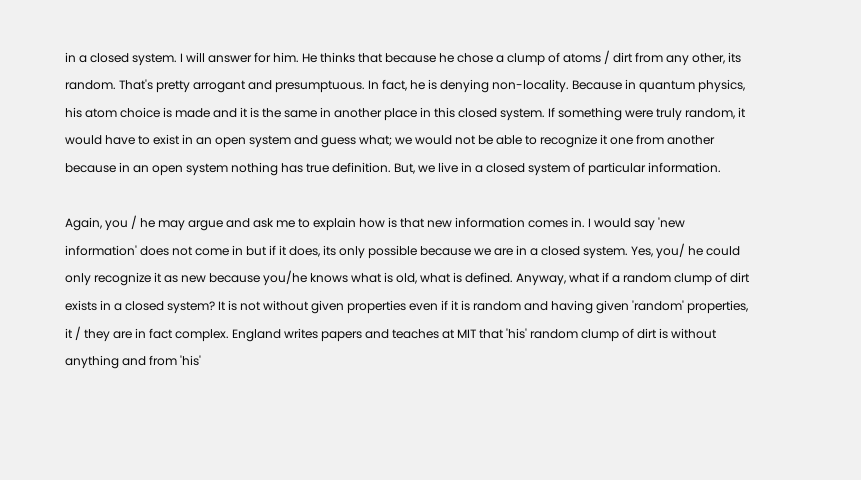in a closed system. I will answer for him. He thinks that because he chose a clump of atoms / dirt from any other, its random. That's pretty arrogant and presumptuous. In fact, he is denying non-locality. Because in quantum physics, his atom choice is made and it is the same in another place in this closed system. If something were truly random, it would have to exist in an open system and guess what; we would not be able to recognize it one from another because in an open system nothing has true definition. But, we live in a closed system of particular information.

Again, you / he may argue and ask me to explain how is that new information comes in. I would say 'new information' does not come in but if it does, its only possible because we are in a closed system. Yes, you/ he could only recognize it as new because you/he knows what is old, what is defined. Anyway, what if a random clump of dirt exists in a closed system? It is not without given properties even if it is random and having given 'random' properties, it / they are in fact complex. England writes papers and teaches at MIT that 'his' random clump of dirt is without anything and from 'his'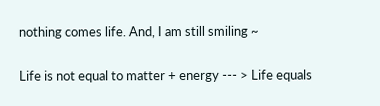nothing comes life. And, I am still smiling ~

Life is not equal to matter + energy --- > Life equals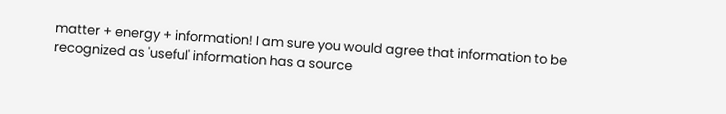matter + energy + information! I am sure you would agree that information to be recognized as 'useful' information has a source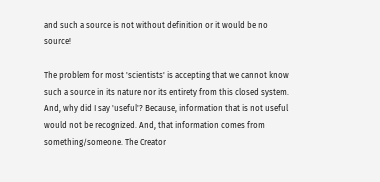and such a source is not without definition or it would be no source!

The problem for most 'scientists' is accepting that we cannot know such a source in its nature nor its entirety from this closed system. And, why did I say 'useful'? Because, information that is not useful would not be recognized. And, that information comes from something/someone. The Creator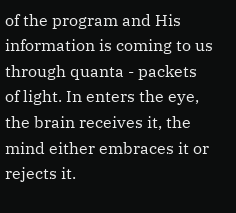of the program and His information is coming to us through quanta - packets of light. In enters the eye, the brain receives it, the mind either embraces it or rejects it.